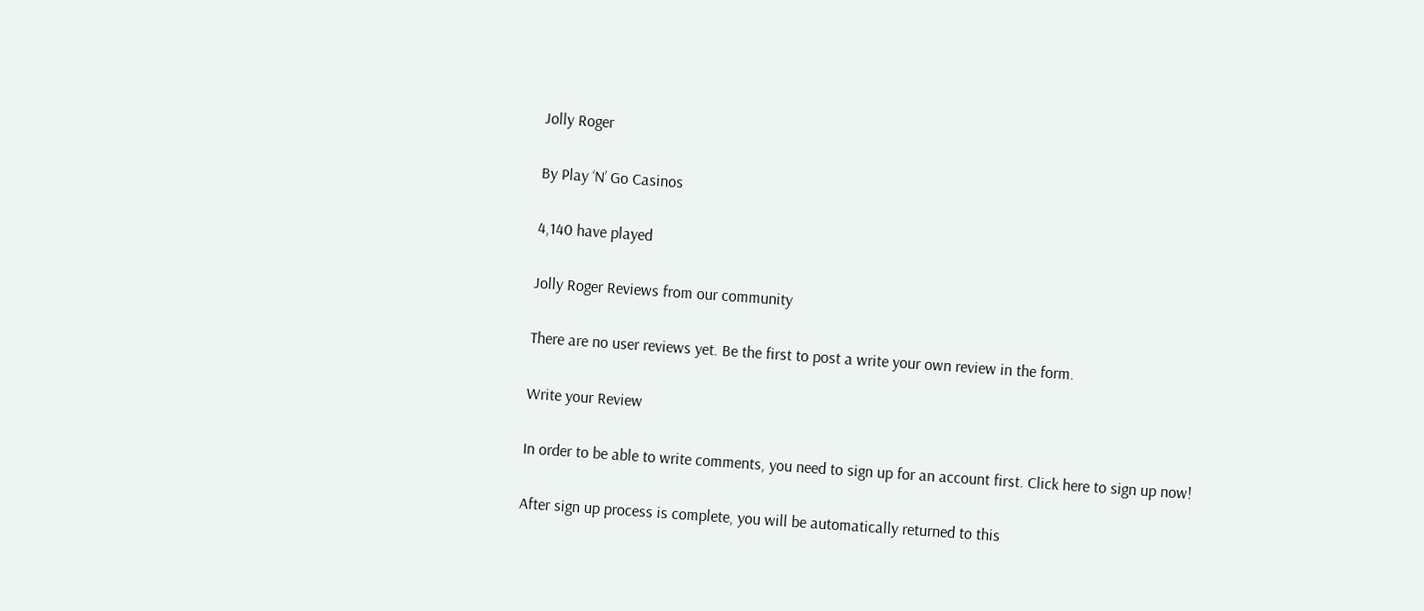Jolly Roger

By Play ‘N’ Go Casinos

4,140 have played

Jolly Roger Reviews from our community

There are no user reviews yet. Be the first to post a write your own review in the form.

Write your Review

In order to be able to write comments, you need to sign up for an account first. Click here to sign up now!

After sign up process is complete, you will be automatically returned to this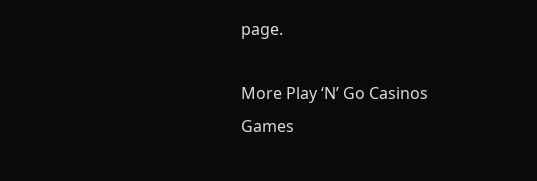page.

More Play ‘N’ Go Casinos Games